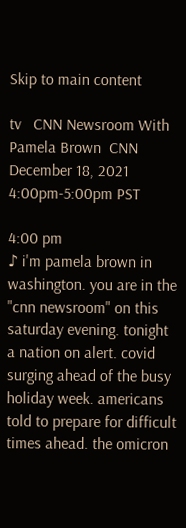Skip to main content

tv   CNN Newsroom With Pamela Brown  CNN  December 18, 2021 4:00pm-5:00pm PST

4:00 pm
♪ i'm pamela brown in washington. you are in the "cnn newsroom" on this saturday evening. tonight a nation on alert. covid surging ahead of the busy holiday week. americans told to prepare for difficult times ahead. the omicron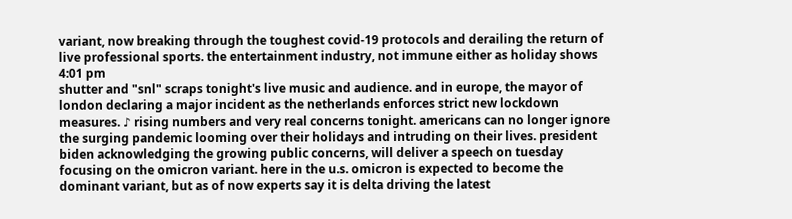variant, now breaking through the toughest covid-19 protocols and derailing the return of live professional sports. the entertainment industry, not immune either as holiday shows
4:01 pm
shutter and "snl" scraps tonight's live music and audience. and in europe, the mayor of london declaring a major incident as the netherlands enforces strict new lockdown measures. ♪ rising numbers and very real concerns tonight. americans can no longer ignore the surging pandemic looming over their holidays and intruding on their lives. president biden acknowledging the growing public concerns, will deliver a speech on tuesday focusing on the omicron variant. here in the u.s. omicron is expected to become the dominant variant, but as of now experts say it is delta driving the latest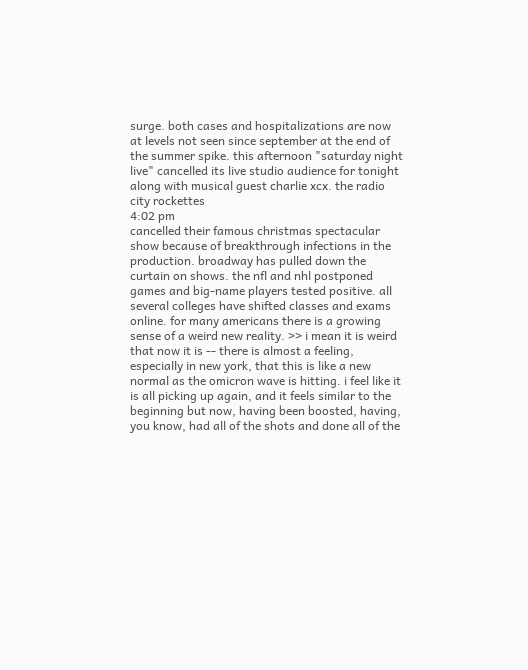surge. both cases and hospitalizations are now at levels not seen since september at the end of the summer spike. this afternoon "saturday night live" cancelled its live studio audience for tonight along with musical guest charlie xcx. the radio city rockettes
4:02 pm
cancelled their famous christmas spectacular show because of breakthrough infections in the production. broadway has pulled down the curtain on shows. the nfl and nhl postponed games and big-name players tested positive. all several colleges have shifted classes and exams online. for many americans there is a growing sense of a weird new reality. >> i mean it is weird that now it is -- there is almost a feeling, especially in new york, that this is like a new normal as the omicron wave is hitting. i feel like it is all picking up again, and it feels similar to the beginning but now, having been boosted, having, you know, had all of the shots and done all of the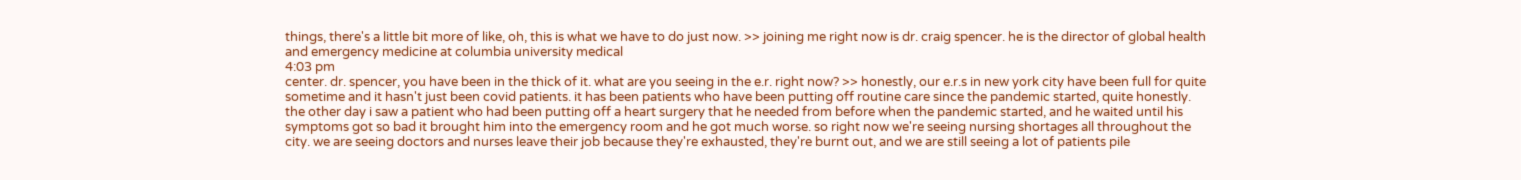things, there's a little bit more of like, oh, this is what we have to do just now. >> joining me right now is dr. craig spencer. he is the director of global health and emergency medicine at columbia university medical
4:03 pm
center. dr. spencer, you have been in the thick of it. what are you seeing in the e.r. right now? >> honestly, our e.r.s in new york city have been full for quite sometime and it hasn't just been covid patients. it has been patients who have been putting off routine care since the pandemic started, quite honestly. the other day i saw a patient who had been putting off a heart surgery that he needed from before when the pandemic started, and he waited until his symptoms got so bad it brought him into the emergency room and he got much worse. so right now we're seeing nursing shortages all throughout the city. we are seeing doctors and nurses leave their job because they're exhausted, they're burnt out, and we are still seeing a lot of patients pile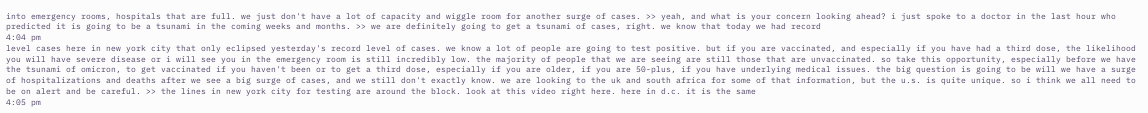into emergency rooms, hospitals that are full. we just don't have a lot of capacity and wiggle room for another surge of cases. >> yeah, and what is your concern looking ahead? i just spoke to a doctor in the last hour who predicted it is going to be a tsunami in the coming weeks and months. >> we are definitely going to get a tsunami of cases, right. we know that today we had record
4:04 pm
level cases here in new york city that only eclipsed yesterday's record level of cases. we know a lot of people are going to test positive. but if you are vaccinated, and especially if you have had a third dose, the likelihood you will have severe disease or i will see you in the emergency room is still incredibly low. the majority of people that we are seeing are still those that are unvaccinated. so take this opportunity, especially before we have the tsunami of omicron, to get vaccinated if you haven't been or to get a third dose, especially if you are older, if you are 50-plus, if you have underlying medical issues. the big question is going to be will we have a surge of hospitalizations and deaths after we see a big surge of cases, and we still don't exactly know. we are looking to the uk and south africa for some of that information, but the u.s. is quite unique. so i think we all need to be on alert and be careful. >> the lines in new york city for testing are around the block. look at this video right here. here in d.c. it is the same
4:05 pm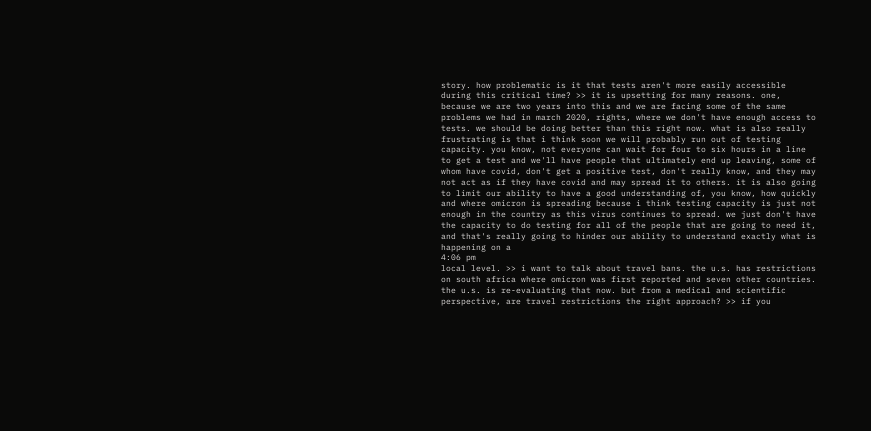story. how problematic is it that tests aren't more easily accessible during this critical time? >> it is upsetting for many reasons. one, because we are two years into this and we are facing some of the same problems we had in march 2020, rights, where we don't have enough access to tests. we should be doing better than this right now. what is also really frustrating is that i think soon we will probably run out of testing capacity. you know, not everyone can wait for four to six hours in a line to get a test and we'll have people that ultimately end up leaving, some of whom have covid, don't get a positive test, don't really know, and they may not act as if they have covid and may spread it to others. it is also going to limit our ability to have a good understanding of, you know, how quickly and where omicron is spreading because i think testing capacity is just not enough in the country as this virus continues to spread. we just don't have the capacity to do testing for all of the people that are going to need it, and that's really going to hinder our ability to understand exactly what is happening on a
4:06 pm
local level. >> i want to talk about travel bans. the u.s. has restrictions on south africa where omicron was first reported and seven other countries. the u.s. is re-evaluating that now. but from a medical and scientific perspective, are travel restrictions the right approach? >> if you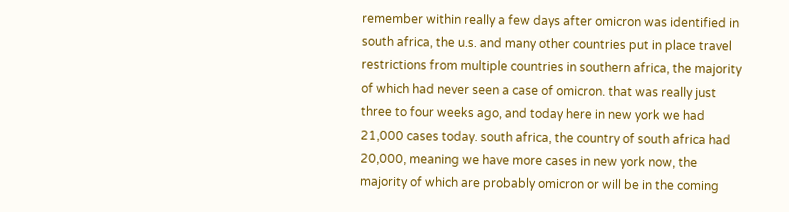remember within really a few days after omicron was identified in south africa, the u.s. and many other countries put in place travel restrictions from multiple countries in southern africa, the majority of which had never seen a case of omicron. that was really just three to four weeks ago, and today here in new york we had 21,000 cases today. south africa, the country of south africa had 20,000, meaning we have more cases in new york now, the majority of which are probably omicron or will be in the coming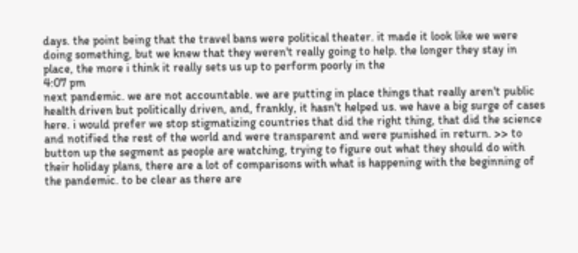days. the point being that the travel bans were political theater. it made it look like we were doing something, but we knew that they weren't really going to help. the longer they stay in place, the more i think it really sets us up to perform poorly in the
4:07 pm
next pandemic. we are not accountable. we are putting in place things that really aren't public health driven but politically driven, and, frankly, it hasn't helped us. we have a big surge of cases here. i would prefer we stop stigmatizing countries that did the right thing, that did the science and notified the rest of the world and were transparent and were punished in return. >> to button up the segment as people are watching, trying to figure out what they should do with their holiday plans, there are a lot of comparisons with what is happening with the beginning of the pandemic. to be clear as there are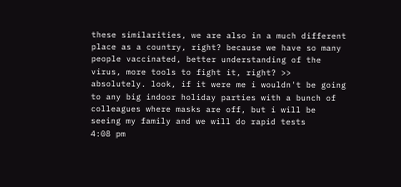these similarities, we are also in a much different place as a country, right? because we have so many people vaccinated, better understanding of the virus, more tools to fight it, right? >> absolutely. look, if it were me i wouldn't be going to any big indoor holiday parties with a bunch of colleagues where masks are off, but i will be seeing my family and we will do rapid tests
4:08 pm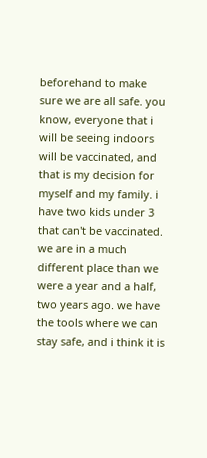beforehand to make sure we are all safe. you know, everyone that i will be seeing indoors will be vaccinated, and that is my decision for myself and my family. i have two kids under 3 that can't be vaccinated. we are in a much different place than we were a year and a half, two years ago. we have the tools where we can stay safe, and i think it is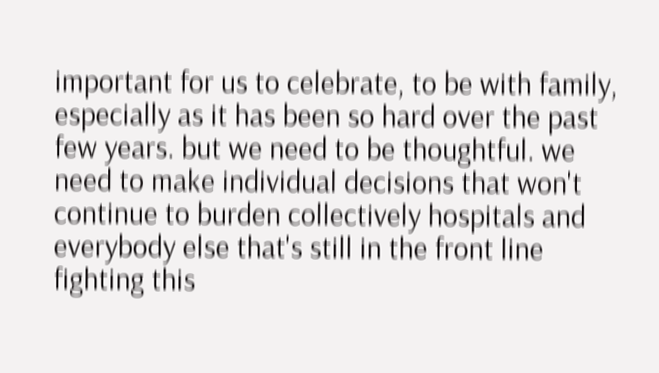important for us to celebrate, to be with family, especially as it has been so hard over the past few years. but we need to be thoughtful. we need to make individual decisions that won't continue to burden collectively hospitals and everybody else that's still in the front line fighting this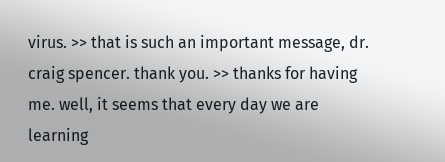virus. >> that is such an important message, dr. craig spencer. thank you. >> thanks for having me. well, it seems that every day we are learning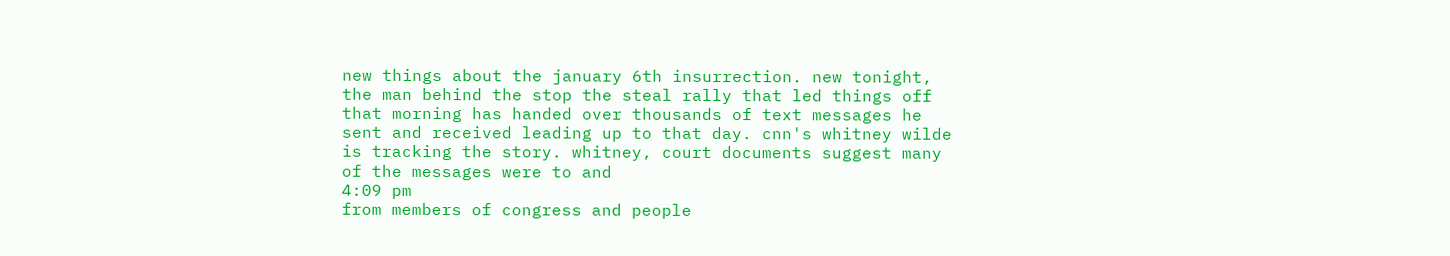new things about the january 6th insurrection. new tonight, the man behind the stop the steal rally that led things off that morning has handed over thousands of text messages he sent and received leading up to that day. cnn's whitney wilde is tracking the story. whitney, court documents suggest many of the messages were to and
4:09 pm
from members of congress and people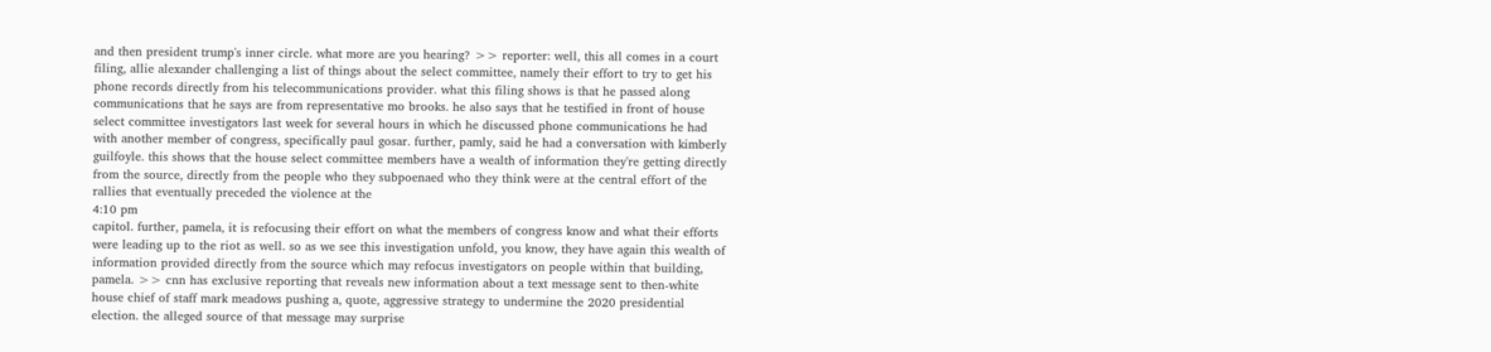and then president trump's inner circle. what more are you hearing? >> reporter: well, this all comes in a court filing, allie alexander challenging a list of things about the select committee, namely their effort to try to get his phone records directly from his telecommunications provider. what this filing shows is that he passed along communications that he says are from representative mo brooks. he also says that he testified in front of house select committee investigators last week for several hours in which he discussed phone communications he had with another member of congress, specifically paul gosar. further, pamly, said he had a conversation with kimberly guilfoyle. this shows that the house select committee members have a wealth of information they're getting directly from the source, directly from the people who they subpoenaed who they think were at the central effort of the rallies that eventually preceded the violence at the
4:10 pm
capitol. further, pamela, it is refocusing their effort on what the members of congress know and what their efforts were leading up to the riot as well. so as we see this investigation unfold, you know, they have again this wealth of information provided directly from the source which may refocus investigators on people within that building, pamela. >> cnn has exclusive reporting that reveals new information about a text message sent to then-white house chief of staff mark meadows pushing a, quote, aggressive strategy to undermine the 2020 presidential election. the alleged source of that message may surprise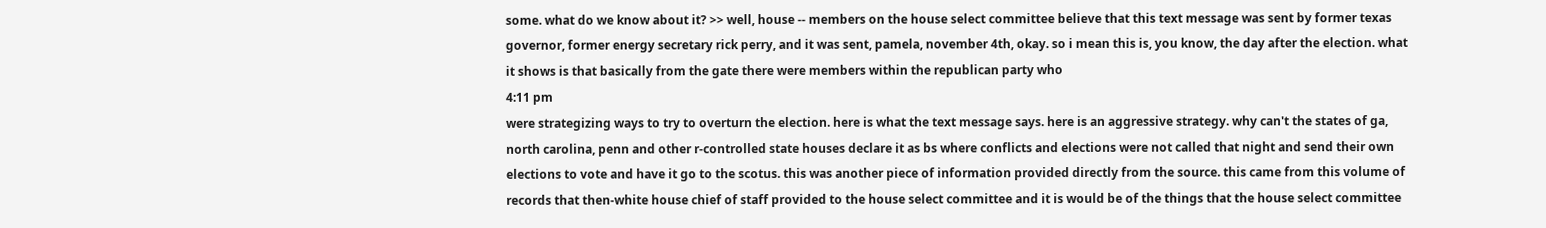some. what do we know about it? >> well, house -- members on the house select committee believe that this text message was sent by former texas governor, former energy secretary rick perry, and it was sent, pamela, november 4th, okay. so i mean this is, you know, the day after the election. what it shows is that basically from the gate there were members within the republican party who
4:11 pm
were strategizing ways to try to overturn the election. here is what the text message says. here is an aggressive strategy. why can't the states of ga, north carolina, penn and other r-controlled state houses declare it as bs where conflicts and elections were not called that night and send their own elections to vote and have it go to the scotus. this was another piece of information provided directly from the source. this came from this volume of records that then-white house chief of staff provided to the house select committee and it is would be of the things that the house select committee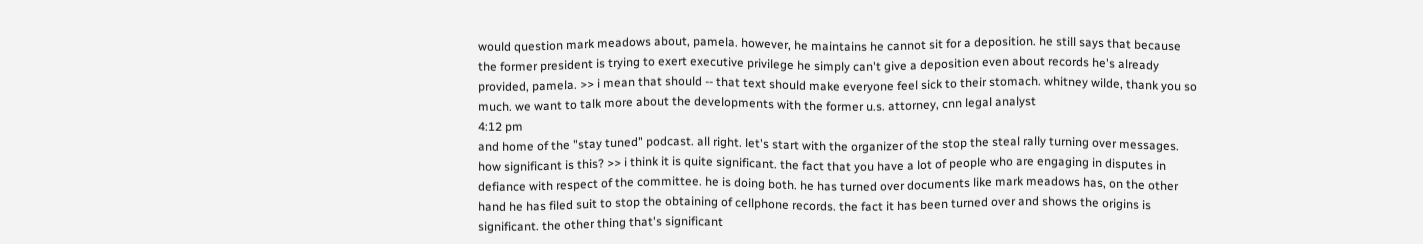would question mark meadows about, pamela. however, he maintains he cannot sit for a deposition. he still says that because the former president is trying to exert executive privilege he simply can't give a deposition even about records he's already provided, pamela. >> i mean that should -- that text should make everyone feel sick to their stomach. whitney wilde, thank you so much. we want to talk more about the developments with the former u.s. attorney, cnn legal analyst
4:12 pm
and home of the "stay tuned" podcast. all right. let's start with the organizer of the stop the steal rally turning over messages. how significant is this? >> i think it is quite significant. the fact that you have a lot of people who are engaging in disputes in defiance with respect of the committee. he is doing both. he has turned over documents like mark meadows has, on the other hand he has filed suit to stop the obtaining of cellphone records. the fact it has been turned over and shows the origins is significant. the other thing that's significant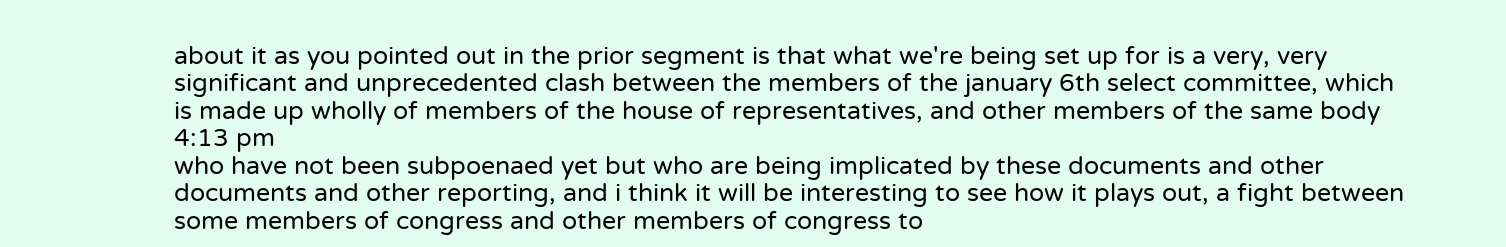about it as you pointed out in the prior segment is that what we're being set up for is a very, very significant and unprecedented clash between the members of the january 6th select committee, which is made up wholly of members of the house of representatives, and other members of the same body
4:13 pm
who have not been subpoenaed yet but who are being implicated by these documents and other documents and other reporting, and i think it will be interesting to see how it plays out, a fight between some members of congress and other members of congress to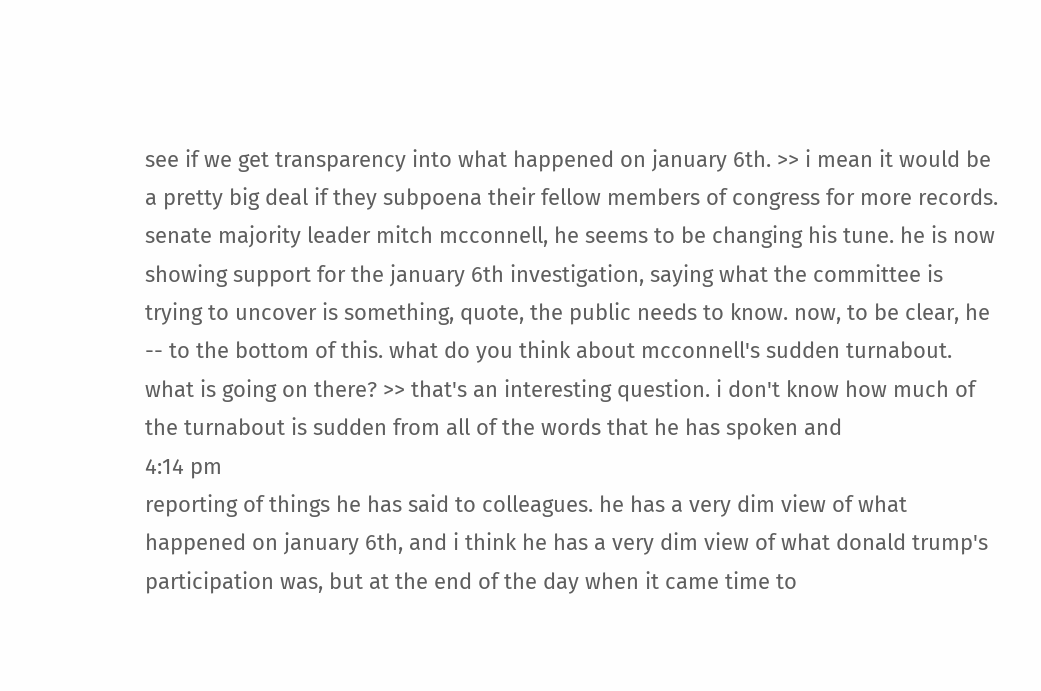see if we get transparency into what happened on january 6th. >> i mean it would be a pretty big deal if they subpoena their fellow members of congress for more records. senate majority leader mitch mcconnell, he seems to be changing his tune. he is now showing support for the january 6th investigation, saying what the committee is trying to uncover is something, quote, the public needs to know. now, to be clear, he -- to the bottom of this. what do you think about mcconnell's sudden turnabout. what is going on there? >> that's an interesting question. i don't know how much of the turnabout is sudden from all of the words that he has spoken and
4:14 pm
reporting of things he has said to colleagues. he has a very dim view of what happened on january 6th, and i think he has a very dim view of what donald trump's participation was, but at the end of the day when it came time to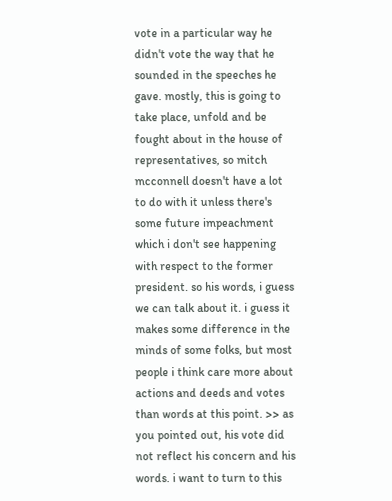vote in a particular way he didn't vote the way that he sounded in the speeches he gave. mostly, this is going to take place, unfold and be fought about in the house of representatives, so mitch mcconnell doesn't have a lot to do with it unless there's some future impeachment which i don't see happening with respect to the former president. so his words, i guess we can talk about it. i guess it makes some difference in the minds of some folks, but most people i think care more about actions and deeds and votes than words at this point. >> as you pointed out, his vote did not reflect his concern and his words. i want to turn to this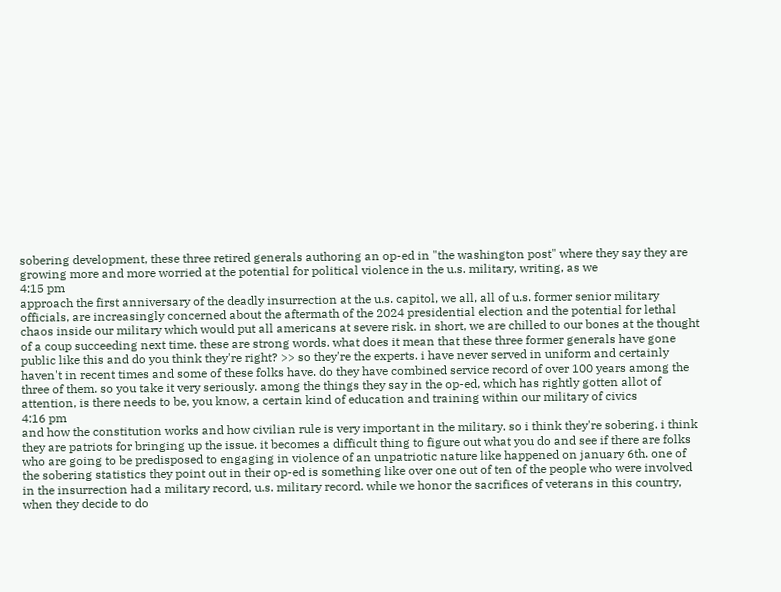sobering development, these three retired generals authoring an op-ed in "the washington post" where they say they are growing more and more worried at the potential for political violence in the u.s. military, writing, as we
4:15 pm
approach the first anniversary of the deadly insurrection at the u.s. capitol, we all, all of u.s. former senior military officials, are increasingly concerned about the aftermath of the 2024 presidential election and the potential for lethal chaos inside our military which would put all americans at severe risk. in short, we are chilled to our bones at the thought of a coup succeeding next time. these are strong words. what does it mean that these three former generals have gone public like this and do you think they're right? >> so they're the experts. i have never served in uniform and certainly haven't in recent times and some of these folks have. do they have combined service record of over 100 years among the three of them. so you take it very seriously. among the things they say in the op-ed, which has rightly gotten allot of attention, is there needs to be, you know, a certain kind of education and training within our military of civics
4:16 pm
and how the constitution works and how civilian rule is very important in the military. so i think they're sobering. i think they are patriots for bringing up the issue. it becomes a difficult thing to figure out what you do and see if there are folks who are going to be predisposed to engaging in violence of an unpatriotic nature like happened on january 6th. one of the sobering statistics they point out in their op-ed is something like over one out of ten of the people who were involved in the insurrection had a military record, u.s. military record. while we honor the sacrifices of veterans in this country, when they decide to do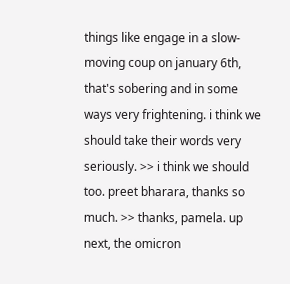things like engage in a slow-moving coup on january 6th, that's sobering and in some ways very frightening. i think we should take their words very seriously. >> i think we should too. preet bharara, thanks so much. >> thanks, pamela. up next, the omicron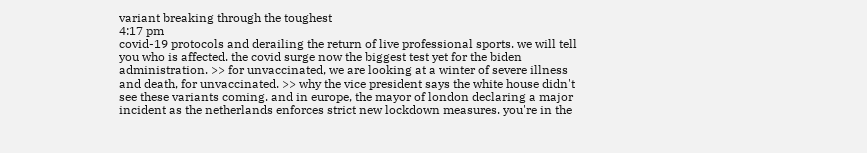variant breaking through the toughest
4:17 pm
covid-19 protocols and derailing the return of live professional sports. we will tell you who is affected. the covid surge now the biggest test yet for the biden administration. >> for unvaccinated, we are looking at a winter of severe illness and death, for unvaccinated. >> why the vice president says the white house didn't see these variants coming. and in europe, the mayor of london declaring a major incident as the netherlands enforces strict new lockdown measures. you're in the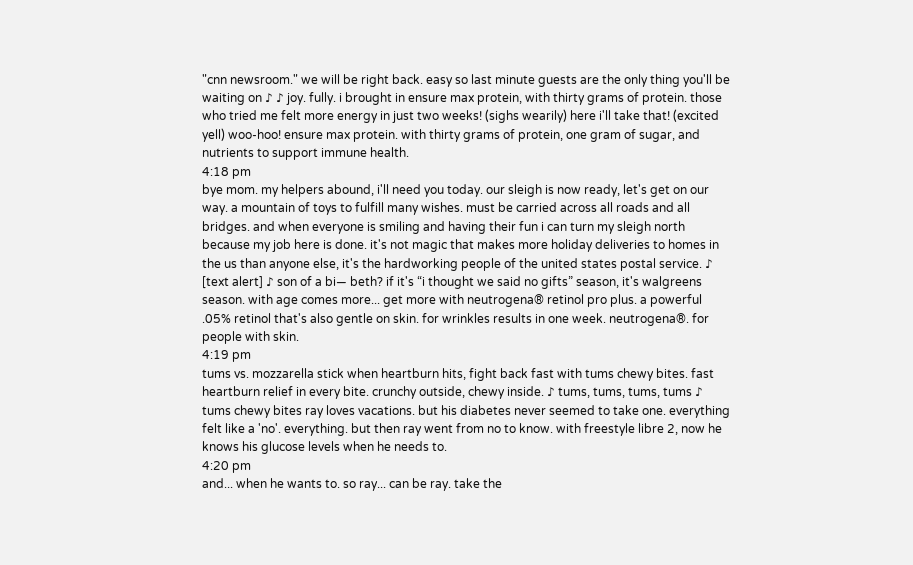"cnn newsroom." we will be right back. easy so last minute guests are the only thing you'll be waiting on ♪ ♪ joy. fully. i brought in ensure max protein, with thirty grams of protein. those who tried me felt more energy in just two weeks! (sighs wearily) here i'll take that! (excited yell) woo-hoo! ensure max protein. with thirty grams of protein, one gram of sugar, and nutrients to support immune health.
4:18 pm
bye mom. my helpers abound, i'll need you today. our sleigh is now ready, let's get on our way. a mountain of toys to fulfill many wishes. must be carried across all roads and all bridges. and when everyone is smiling and having their fun i can turn my sleigh north because my job here is done. it's not magic that makes more holiday deliveries to homes in the us than anyone else, it's the hardworking people of the united states postal service. ♪ [text alert] ♪ son of a bi— beth? if it's “i thought we said no gifts” season, it's walgreens season. with age comes more... get more with neutrogena® retinol pro plus. a powerful .05% retinol that's also gentle on skin. for wrinkles results in one week. neutrogena®. for people with skin.
4:19 pm
tums vs. mozzarella stick when heartburn hits, fight back fast with tums chewy bites. fast heartburn relief in every bite. crunchy outside, chewy inside. ♪ tums, tums, tums, tums ♪ tums chewy bites ray loves vacations. but his diabetes never seemed to take one. everything felt like a 'no'. everything. but then ray went from no to know. with freestyle libre 2, now he knows his glucose levels when he needs to.
4:20 pm
and... when he wants to. so ray... can be ray. take the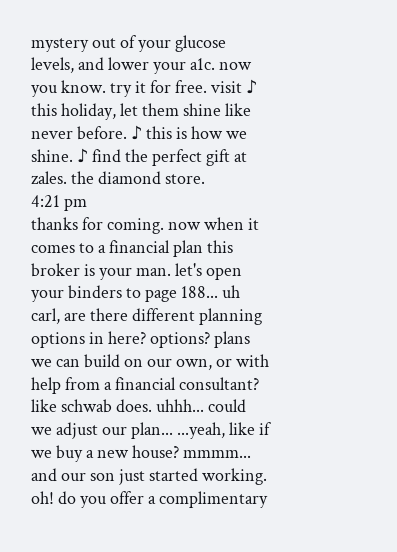mystery out of your glucose levels, and lower your a1c. now you know. try it for free. visit ♪ this holiday, let them shine like never before. ♪ this is how we shine. ♪ find the perfect gift at zales. the diamond store.
4:21 pm
thanks for coming. now when it comes to a financial plan this broker is your man. let's open your binders to page 188... uh carl, are there different planning options in here? options? plans we can build on our own, or with help from a financial consultant? like schwab does. uhhh... could we adjust our plan... ...yeah, like if we buy a new house? mmmm... and our son just started working. oh! do you offer a complimentary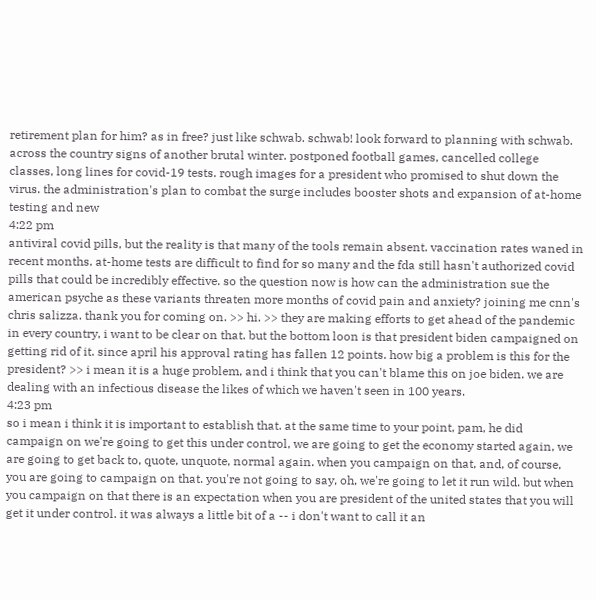retirement plan for him? as in free? just like schwab. schwab! look forward to planning with schwab. across the country signs of another brutal winter. postponed football games, cancelled college classes, long lines for covid-19 tests. rough images for a president who promised to shut down the virus. the administration's plan to combat the surge includes booster shots and expansion of at-home testing and new
4:22 pm
antiviral covid pills, but the reality is that many of the tools remain absent. vaccination rates waned in recent months. at-home tests are difficult to find for so many and the fda still hasn't authorized covid pills that could be incredibly effective. so the question now is how can the administration sue the american psyche as these variants threaten more months of covid pain and anxiety? joining me cnn's chris salizza. thank you for coming on. >> hi. >> they are making efforts to get ahead of the pandemic in every country, i want to be clear on that. but the bottom loon is that president biden campaigned on getting rid of it. since april his approval rating has fallen 12 points. how big a problem is this for the president? >> i mean it is a huge problem, and i think that you can't blame this on joe biden. we are dealing with an infectious disease the likes of which we haven't seen in 100 years.
4:23 pm
so i mean i think it is important to establish that. at the same time to your point, pam, he did campaign on we're going to get this under control, we are going to get the economy started again, we are going to get back to, quote, unquote, normal again. when you campaign on that, and, of course, you are going to campaign on that. you're not going to say, oh, we're going to let it run wild. but when you campaign on that there is an expectation when you are president of the united states that you will get it under control. it was always a little bit of a -- i don't want to call it an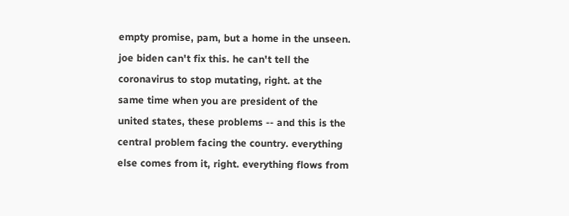empty promise, pam, but a home in the unseen. joe biden can't fix this. he can't tell the coronavirus to stop mutating, right. at the same time when you are president of the united states, these problems -- and this is the central problem facing the country. everything else comes from it, right. everything flows from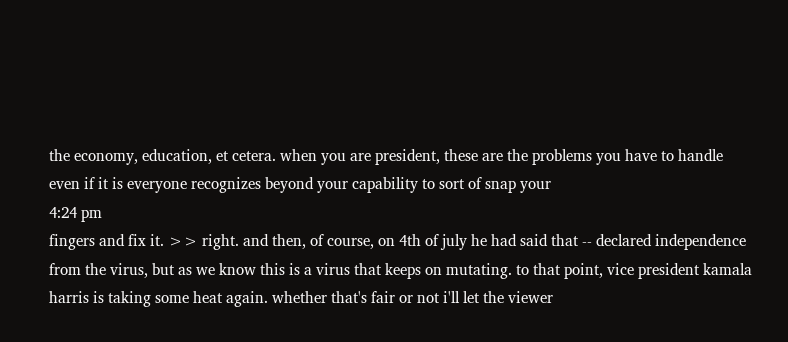the economy, education, et cetera. when you are president, these are the problems you have to handle even if it is everyone recognizes beyond your capability to sort of snap your
4:24 pm
fingers and fix it. >> right. and then, of course, on 4th of july he had said that -- declared independence from the virus, but as we know this is a virus that keeps on mutating. to that point, vice president kamala harris is taking some heat again. whether that's fair or not i'll let the viewer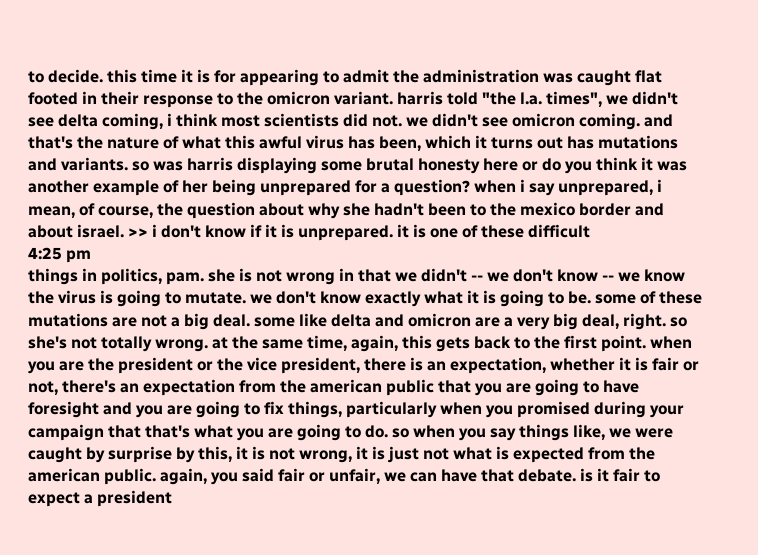to decide. this time it is for appearing to admit the administration was caught flat footed in their response to the omicron variant. harris told "the l.a. times", we didn't see delta coming, i think most scientists did not. we didn't see omicron coming. and that's the nature of what this awful virus has been, which it turns out has mutations and variants. so was harris displaying some brutal honesty here or do you think it was another example of her being unprepared for a question? when i say unprepared, i mean, of course, the question about why she hadn't been to the mexico border and about israel. >> i don't know if it is unprepared. it is one of these difficult
4:25 pm
things in politics, pam. she is not wrong in that we didn't -- we don't know -- we know the virus is going to mutate. we don't know exactly what it is going to be. some of these mutations are not a big deal. some like delta and omicron are a very big deal, right. so she's not totally wrong. at the same time, again, this gets back to the first point. when you are the president or the vice president, there is an expectation, whether it is fair or not, there's an expectation from the american public that you are going to have foresight and you are going to fix things, particularly when you promised during your campaign that that's what you are going to do. so when you say things like, we were caught by surprise by this, it is not wrong, it is just not what is expected from the american public. again, you said fair or unfair, we can have that debate. is it fair to expect a president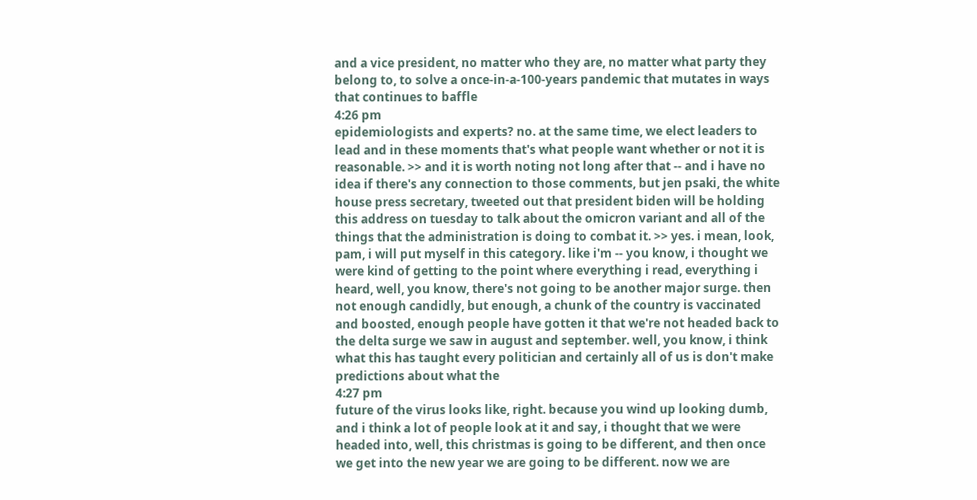and a vice president, no matter who they are, no matter what party they belong to, to solve a once-in-a-100-years pandemic that mutates in ways that continues to baffle
4:26 pm
epidemiologists and experts? no. at the same time, we elect leaders to lead and in these moments that's what people want whether or not it is reasonable. >> and it is worth noting not long after that -- and i have no idea if there's any connection to those comments, but jen psaki, the white house press secretary, tweeted out that president biden will be holding this address on tuesday to talk about the omicron variant and all of the things that the administration is doing to combat it. >> yes. i mean, look, pam, i will put myself in this category. like i'm -- you know, i thought we were kind of getting to the point where everything i read, everything i heard, well, you know, there's not going to be another major surge. then not enough candidly, but enough, a chunk of the country is vaccinated and boosted, enough people have gotten it that we're not headed back to the delta surge we saw in august and september. well, you know, i think what this has taught every politician and certainly all of us is don't make predictions about what the
4:27 pm
future of the virus looks like, right. because you wind up looking dumb, and i think a lot of people look at it and say, i thought that we were headed into, well, this christmas is going to be different, and then once we get into the new year we are going to be different. now we are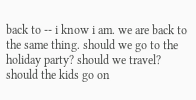back to -- i know i am. we are back to the same thing. should we go to the holiday party? should we travel? should the kids go on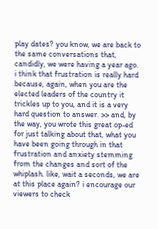play dates? you know, we are back to the same conversations that, candidly, we were having a year ago. i think that frustration is really hard because, again, when you are the elected leaders of the country it trickles up to you, and it is a very hard question to answer. >> and, by the way, you wrote this great op-ed for just talking about that, what you have been going through in that frustration and anxiety stemming from the changes and sort of the whiplash. like, wait a seconds, we are at this place again? i encourage our viewers to check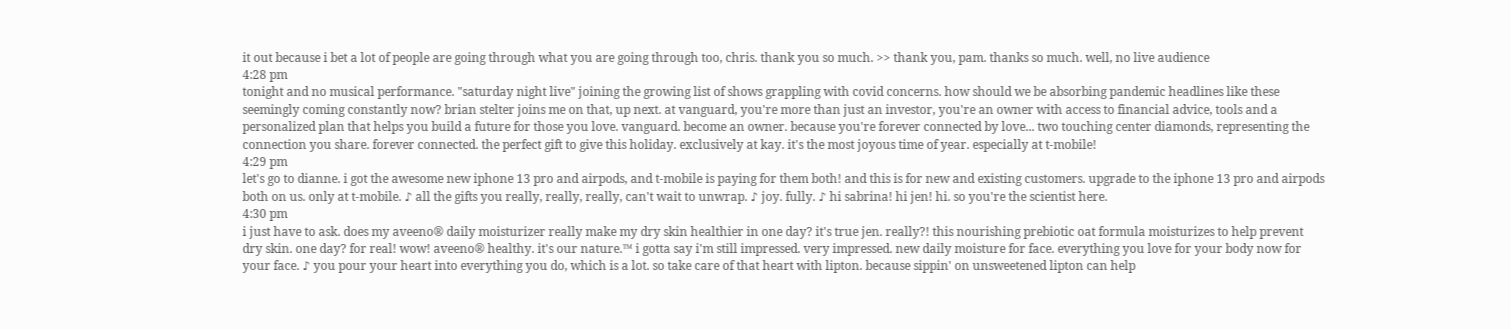it out because i bet a lot of people are going through what you are going through too, chris. thank you so much. >> thank you, pam. thanks so much. well, no live audience
4:28 pm
tonight and no musical performance. "saturday night live" joining the growing list of shows grappling with covid concerns. how should we be absorbing pandemic headlines like these seemingly coming constantly now? brian stelter joins me on that, up next. at vanguard, you're more than just an investor, you're an owner with access to financial advice, tools and a personalized plan that helps you build a future for those you love. vanguard. become an owner. because you're forever connected by love... two touching center diamonds, representing the connection you share. forever connected. the perfect gift to give this holiday. exclusively at kay. it's the most joyous time of year. especially at t-mobile!
4:29 pm
let's go to dianne. i got the awesome new iphone 13 pro and airpods, and t-mobile is paying for them both! and this is for new and existing customers. upgrade to the iphone 13 pro and airpods both on us. only at t-mobile. ♪ all the gifts you really, really, really, can't wait to unwrap. ♪ joy. fully. ♪ hi sabrina! hi jen! hi. so you're the scientist here.
4:30 pm
i just have to ask. does my aveeno® daily moisturizer really make my dry skin healthier in one day? it's true jen. really?! this nourishing prebiotic oat formula moisturizes to help prevent dry skin. one day? for real! wow! aveeno® healthy. it's our nature.™ i gotta say i'm still impressed. very impressed. new daily moisture for face. everything you love for your body now for your face. ♪ you pour your heart into everything you do, which is a lot. so take care of that heart with lipton. because sippin' on unsweetened lipton can help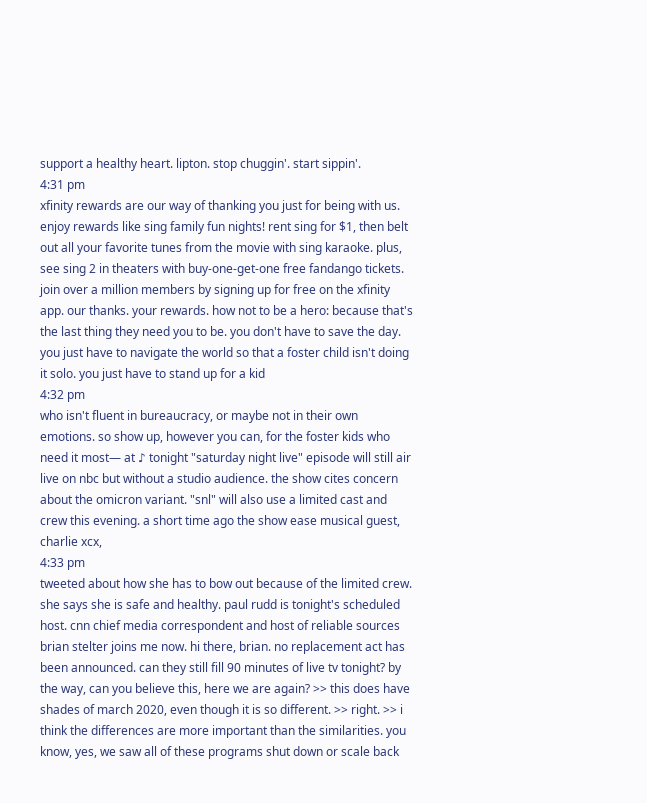support a healthy heart. lipton. stop chuggin'. start sippin'.
4:31 pm
xfinity rewards are our way of thanking you just for being with us. enjoy rewards like sing family fun nights! rent sing for $1, then belt out all your favorite tunes from the movie with sing karaoke. plus, see sing 2 in theaters with buy-one-get-one free fandango tickets. join over a million members by signing up for free on the xfinity app. our thanks. your rewards. how not to be a hero: because that's the last thing they need you to be. you don't have to save the day. you just have to navigate the world so that a foster child isn't doing it solo. you just have to stand up for a kid
4:32 pm
who isn't fluent in bureaucracy, or maybe not in their own emotions. so show up, however you can, for the foster kids who need it most— at ♪ tonight "saturday night live" episode will still air live on nbc but without a studio audience. the show cites concern about the omicron variant. "snl" will also use a limited cast and crew this evening. a short time ago the show ease musical guest, charlie xcx,
4:33 pm
tweeted about how she has to bow out because of the limited crew. she says she is safe and healthy. paul rudd is tonight's scheduled host. cnn chief media correspondent and host of reliable sources brian stelter joins me now. hi there, brian. no replacement act has been announced. can they still fill 90 minutes of live tv tonight? by the way, can you believe this, here we are again? >> this does have shades of march 2020, even though it is so different. >> right. >> i think the differences are more important than the similarities. you know, yes, we saw all of these programs shut down or scale back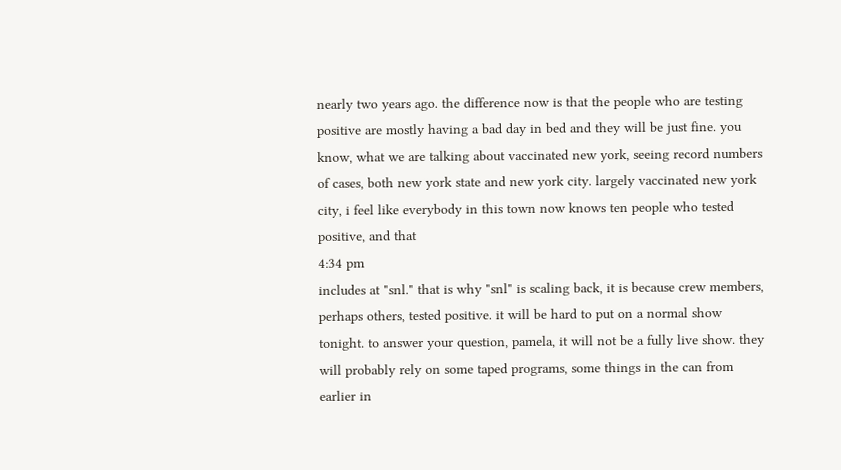nearly two years ago. the difference now is that the people who are testing positive are mostly having a bad day in bed and they will be just fine. you know, what we are talking about vaccinated new york, seeing record numbers of cases, both new york state and new york city. largely vaccinated new york city, i feel like everybody in this town now knows ten people who tested positive, and that
4:34 pm
includes at "snl." that is why "snl" is scaling back, it is because crew members, perhaps others, tested positive. it will be hard to put on a normal show tonight. to answer your question, pamela, it will not be a fully live show. they will probably rely on some taped programs, some things in the can from earlier in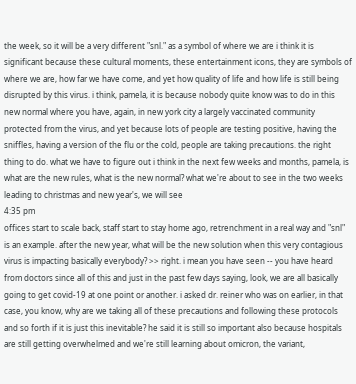the week, so it will be a very different "snl." as a symbol of where we are i think it is significant because these cultural moments, these entertainment icons, they are symbols of where we are, how far we have come, and yet how quality of life and how life is still being disrupted by this virus. i think, pamela, it is because nobody quite know was to do in this new normal where you have, again, in new york city a largely vaccinated community protected from the virus, and yet because lots of people are testing positive, having the sniffles, having a version of the flu or the cold, people are taking precautions. the right thing to do. what we have to figure out i think in the next few weeks and months, pamela, is what are the new rules, what is the new normal? what we're about to see in the two weeks leading to christmas and new year's, we will see
4:35 pm
offices start to scale back, staff start to stay home ago, retrenchment in a real way and "snl" is an example. after the new year, what will be the new solution when this very contagious virus is impacting basically everybody? >> right. i mean you have seen -- you have heard from doctors since all of this and just in the past few days saying, look, we are all basically going to get covid-19 at one point or another. i asked dr. reiner who was on earlier, in that case, you know, why are we taking all of these precautions and following these protocols and so forth if it is just this inevitable? he said it is still so important also because hospitals are still getting overwhelmed and we're still learning about omicron, the variant,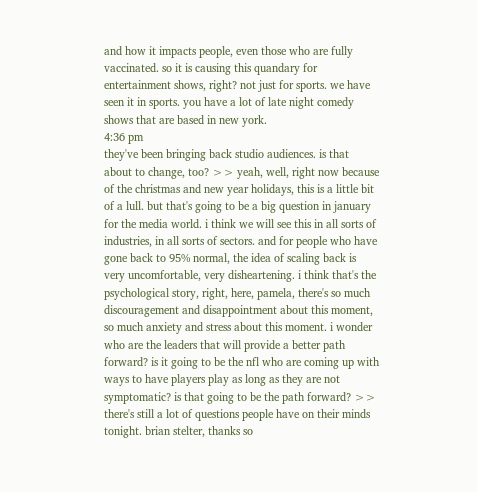and how it impacts people, even those who are fully vaccinated. so it is causing this quandary for entertainment shows, right? not just for sports. we have seen it in sports. you have a lot of late night comedy shows that are based in new york.
4:36 pm
they've been bringing back studio audiences. is that about to change, too? >> yeah, well, right now because of the christmas and new year holidays, this is a little bit of a lull. but that's going to be a big question in january for the media world. i think we will see this in all sorts of industries, in all sorts of sectors. and for people who have gone back to 95% normal, the idea of scaling back is very uncomfortable, very disheartening. i think that's the psychological story, right, here, pamela, there's so much discouragement and disappointment about this moment, so much anxiety and stress about this moment. i wonder who are the leaders that will provide a better path forward? is it going to be the nfl who are coming up with ways to have players play as long as they are not symptomatic? is that going to be the path forward? >> there's still a lot of questions people have on their minds tonight. brian stelter, thanks so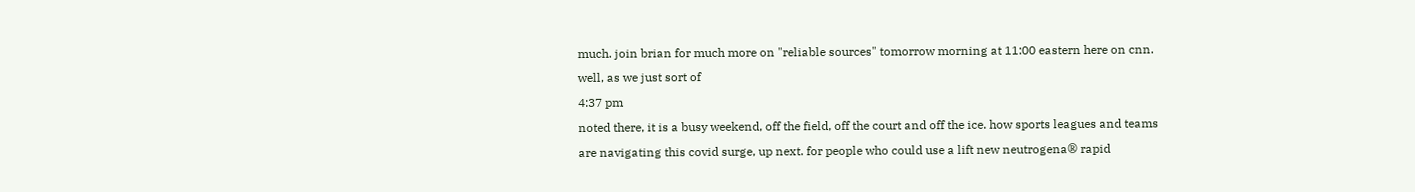much. join brian for much more on "reliable sources" tomorrow morning at 11:00 eastern here on cnn. well, as we just sort of
4:37 pm
noted there, it is a busy weekend, off the field, off the court and off the ice. how sports leagues and teams are navigating this covid surge, up next. for people who could use a lift new neutrogena® rapid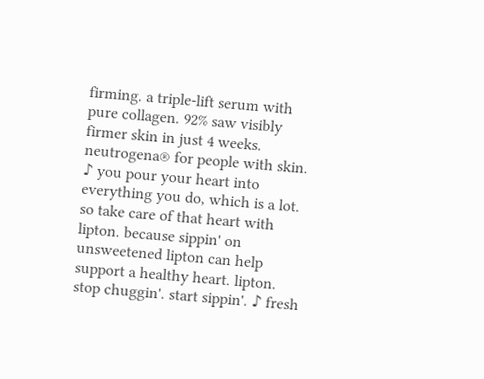firming. a triple-lift serum with pure collagen. 92% saw visibly firmer skin in just 4 weeks. neutrogena® for people with skin. ♪ you pour your heart into everything you do, which is a lot. so take care of that heart with lipton. because sippin' on unsweetened lipton can help support a healthy heart. lipton. stop chuggin'. start sippin'. ♪ fresh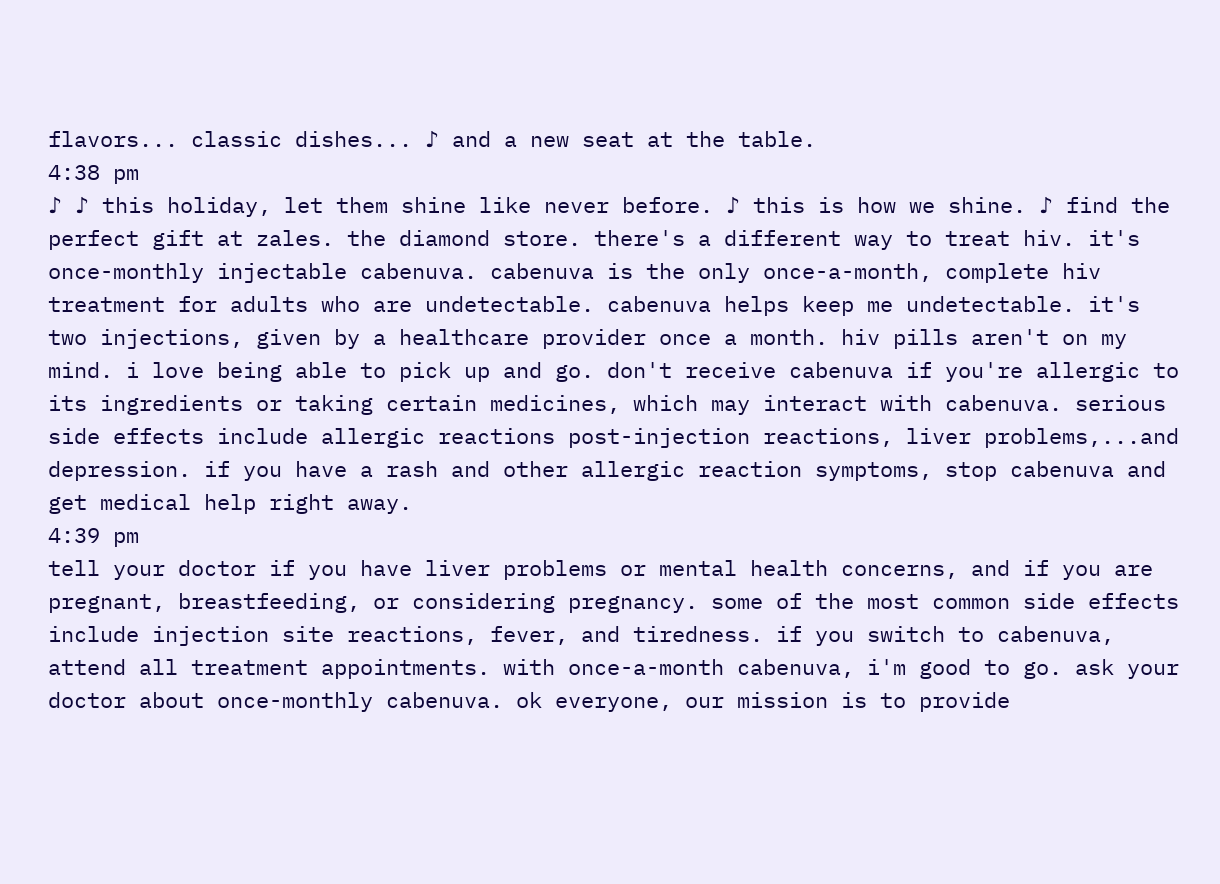flavors... classic dishes... ♪ and a new seat at the table.
4:38 pm
♪ ♪ this holiday, let them shine like never before. ♪ this is how we shine. ♪ find the perfect gift at zales. the diamond store. there's a different way to treat hiv. it's once-monthly injectable cabenuva. cabenuva is the only once-a-month, complete hiv treatment for adults who are undetectable. cabenuva helps keep me undetectable. it's two injections, given by a healthcare provider once a month. hiv pills aren't on my mind. i love being able to pick up and go. don't receive cabenuva if you're allergic to its ingredients or taking certain medicines, which may interact with cabenuva. serious side effects include allergic reactions post-injection reactions, liver problems,...and depression. if you have a rash and other allergic reaction symptoms, stop cabenuva and get medical help right away.
4:39 pm
tell your doctor if you have liver problems or mental health concerns, and if you are pregnant, breastfeeding, or considering pregnancy. some of the most common side effects include injection site reactions, fever, and tiredness. if you switch to cabenuva, attend all treatment appointments. with once-a-month cabenuva, i'm good to go. ask your doctor about once-monthly cabenuva. ok everyone, our mission is to provide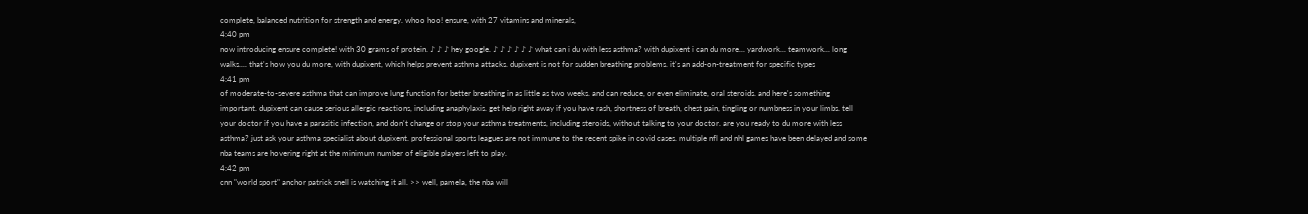complete, balanced nutrition for strength and energy. whoo hoo! ensure, with 27 vitamins and minerals,
4:40 pm
now introducing ensure complete! with 30 grams of protein. ♪ ♪ ♪ hey google. ♪ ♪ ♪ ♪ ♪ ♪ what can i du with less asthma? with dupixent i can du more... yardwork... teamwork... long walks.... that's how you du more, with dupixent, which helps prevent asthma attacks. dupixent is not for sudden breathing problems. it's an add-on-treatment for specific types
4:41 pm
of moderate-to-severe asthma that can improve lung function for better breathing in as little as two weeks. and can reduce, or even eliminate, oral steroids. and here's something important. dupixent can cause serious allergic reactions, including anaphylaxis. get help right away if you have rash, shortness of breath, chest pain, tingling or numbness in your limbs. tell your doctor if you have a parasitic infection, and don't change or stop your asthma treatments, including steroids, without talking to your doctor. are you ready to du more with less asthma? just ask your asthma specialist about dupixent. professional sports leagues are not immune to the recent spike in covid cases. multiple nfl and nhl games have been delayed and some nba teams are hovering right at the minimum number of eligible players left to play.
4:42 pm
cnn "world sport" anchor patrick snell is watching it all. >> well, pamela, the nba will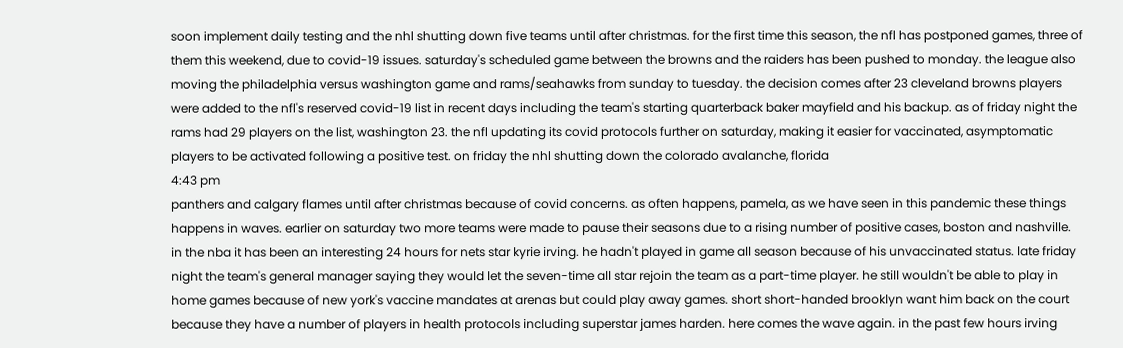soon implement daily testing and the nhl shutting down five teams until after christmas. for the first time this season, the nfl has postponed games, three of them this weekend, due to covid-19 issues. saturday's scheduled game between the browns and the raiders has been pushed to monday. the league also moving the philadelphia versus washington game and rams/seahawks from sunday to tuesday. the decision comes after 23 cleveland browns players were added to the nfl's reserved covid-19 list in recent days including the team's starting quarterback baker mayfield and his backup. as of friday night the rams had 29 players on the list, washington 23. the nfl updating its covid protocols further on saturday, making it easier for vaccinated, asymptomatic players to be activated following a positive test. on friday the nhl shutting down the colorado avalanche, florida
4:43 pm
panthers and calgary flames until after christmas because of covid concerns. as often happens, pamela, as we have seen in this pandemic these things happens in waves. earlier on saturday two more teams were made to pause their seasons due to a rising number of positive cases, boston and nashville. in the nba it has been an interesting 24 hours for nets star kyrie irving. he hadn't played in game all season because of his unvaccinated status. late friday night the team's general manager saying they would let the seven-time all star rejoin the team as a part-time player. he still wouldn't be able to play in home games because of new york's vaccine mandates at arenas but could play away games. short short-handed brooklyn want him back on the court because they have a number of players in health protocols including superstar james harden. here comes the wave again. in the past few hours irving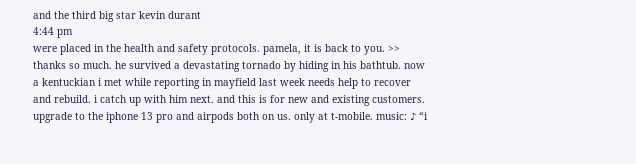and the third big star kevin durant
4:44 pm
were placed in the health and safety protocols. pamela, it is back to you. >> thanks so much. he survived a devastating tornado by hiding in his bathtub. now a kentuckian i met while reporting in mayfield last week needs help to recover and rebuild. i catch up with him next. and this is for new and existing customers. upgrade to the iphone 13 pro and airpods both on us. only at t-mobile. music: ♪ “i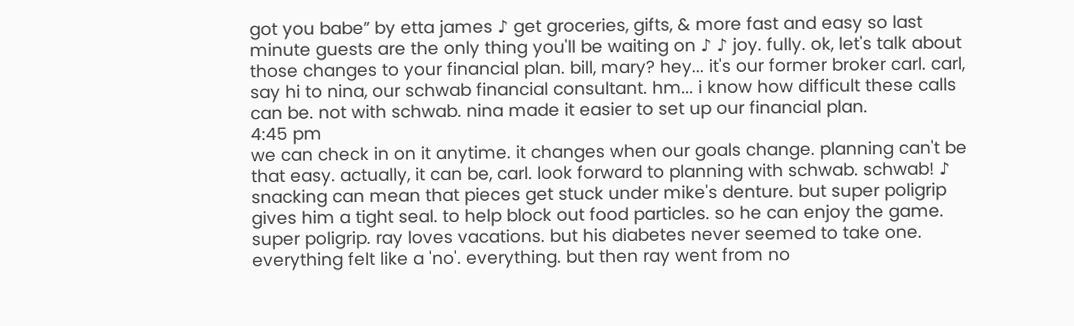got you babe” by etta james ♪ get groceries, gifts, & more fast and easy so last minute guests are the only thing you'll be waiting on ♪ ♪ joy. fully. ok, let's talk about those changes to your financial plan. bill, mary? hey... it's our former broker carl. carl, say hi to nina, our schwab financial consultant. hm... i know how difficult these calls can be. not with schwab. nina made it easier to set up our financial plan.
4:45 pm
we can check in on it anytime. it changes when our goals change. planning can't be that easy. actually, it can be, carl. look forward to planning with schwab. schwab! ♪ snacking can mean that pieces get stuck under mike's denture. but super poligrip gives him a tight seal. to help block out food particles. so he can enjoy the game. super poligrip. ray loves vacations. but his diabetes never seemed to take one. everything felt like a 'no'. everything. but then ray went from no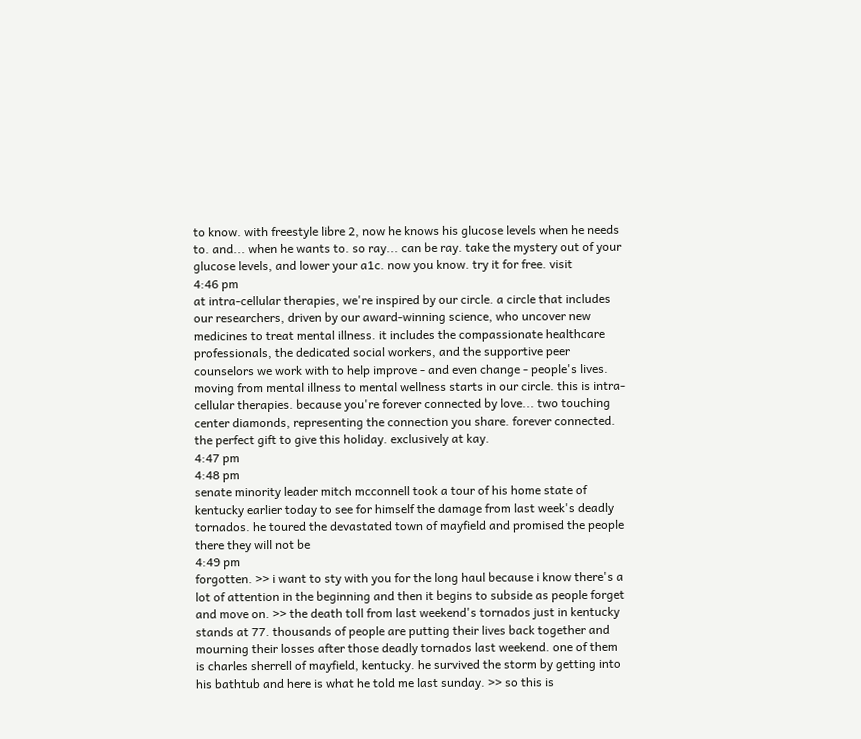to know. with freestyle libre 2, now he knows his glucose levels when he needs to. and... when he wants to. so ray... can be ray. take the mystery out of your glucose levels, and lower your a1c. now you know. try it for free. visit
4:46 pm
at intra-cellular therapies, we're inspired by our circle. a circle that includes our researchers, driven by our award-winning science, who uncover new medicines to treat mental illness. it includes the compassionate healthcare professionals, the dedicated social workers, and the supportive peer counselors we work with to help improve - and even change - people's lives. moving from mental illness to mental wellness starts in our circle. this is intra-cellular therapies. because you're forever connected by love... two touching center diamonds, representing the connection you share. forever connected. the perfect gift to give this holiday. exclusively at kay.
4:47 pm
4:48 pm
senate minority leader mitch mcconnell took a tour of his home state of kentucky earlier today to see for himself the damage from last week's deadly tornados. he toured the devastated town of mayfield and promised the people there they will not be
4:49 pm
forgotten. >> i want to sty with you for the long haul because i know there's a lot of attention in the beginning and then it begins to subside as people forget and move on. >> the death toll from last weekend's tornados just in kentucky stands at 77. thousands of people are putting their lives back together and mourning their losses after those deadly tornados last weekend. one of them is charles sherrell of mayfield, kentucky. he survived the storm by getting into his bathtub and here is what he told me last sunday. >> so this is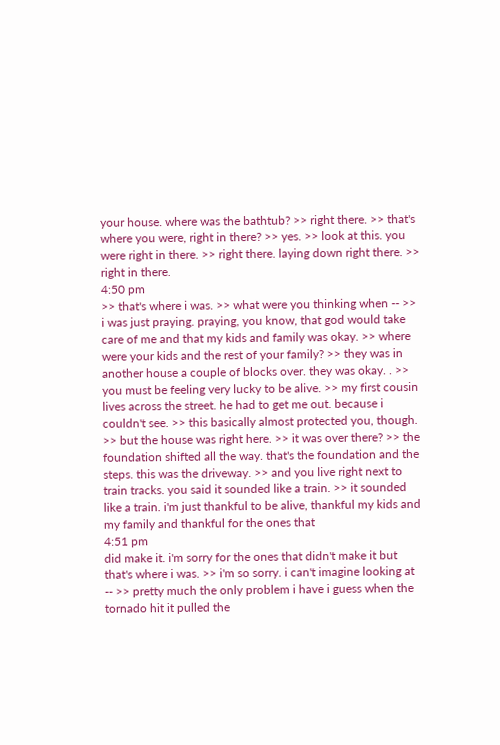your house. where was the bathtub? >> right there. >> that's where you were, right in there? >> yes. >> look at this. you were right in there. >> right there. laying down right there. >> right in there.
4:50 pm
>> that's where i was. >> what were you thinking when -- >> i was just praying. praying, you know, that god would take care of me and that my kids and family was okay. >> where were your kids and the rest of your family? >> they was in another house a couple of blocks over. they was okay. . >> you must be feeling very lucky to be alive. >> my first cousin lives across the street. he had to get me out. because i couldn't see. >> this basically almost protected you, though. >> but the house was right here. >> it was over there? >> the foundation shifted all the way. that's the foundation and the steps. this was the driveway. >> and you live right next to train tracks. you said it sounded like a train. >> it sounded like a train. i'm just thankful to be alive, thankful my kids and my family and thankful for the ones that
4:51 pm
did make it. i'm sorry for the ones that didn't make it but that's where i was. >> i'm so sorry. i can't imagine looking at -- >> pretty much the only problem i have i guess when the tornado hit it pulled the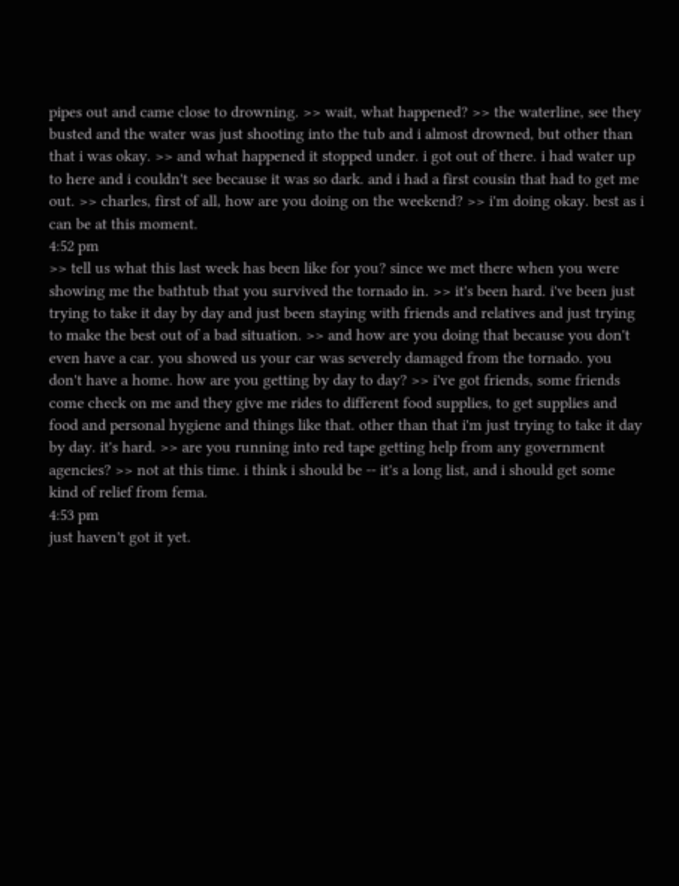pipes out and came close to drowning. >> wait, what happened? >> the waterline, see they busted and the water was just shooting into the tub and i almost drowned, but other than that i was okay. >> and what happened it stopped under. i got out of there. i had water up to here and i couldn't see because it was so dark. and i had a first cousin that had to get me out. >> charles, first of all, how are you doing on the weekend? >> i'm doing okay. best as i can be at this moment.
4:52 pm
>> tell us what this last week has been like for you? since we met there when you were showing me the bathtub that you survived the tornado in. >> it's been hard. i've been just trying to take it day by day and just been staying with friends and relatives and just trying to make the best out of a bad situation. >> and how are you doing that because you don't even have a car. you showed us your car was severely damaged from the tornado. you don't have a home. how are you getting by day to day? >> i've got friends, some friends come check on me and they give me rides to different food supplies, to get supplies and food and personal hygiene and things like that. other than that i'm just trying to take it day by day. it's hard. >> are you running into red tape getting help from any government agencies? >> not at this time. i think i should be -- it's a long list, and i should get some kind of relief from fema.
4:53 pm
just haven't got it yet.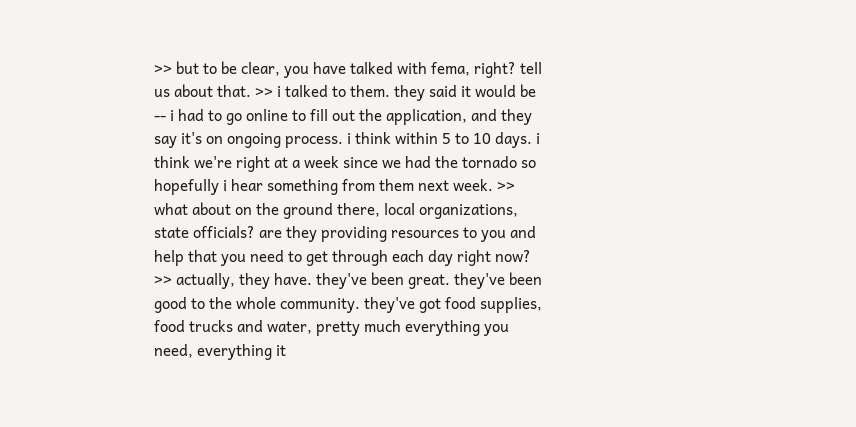>> but to be clear, you have talked with fema, right? tell us about that. >> i talked to them. they said it would be -- i had to go online to fill out the application, and they say it's on ongoing process. i think within 5 to 10 days. i think we're right at a week since we had the tornado so hopefully i hear something from them next week. >> what about on the ground there, local organizations, state officials? are they providing resources to you and help that you need to get through each day right now? >> actually, they have. they've been great. they've been good to the whole community. they've got food supplies, food trucks and water, pretty much everything you need, everything it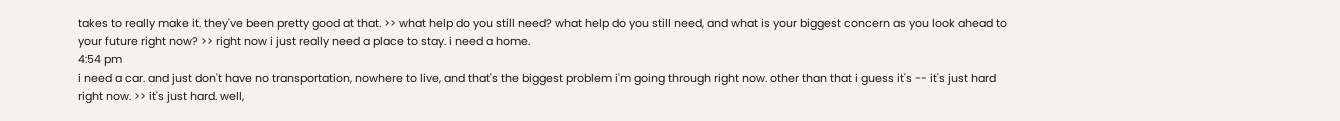takes to really make it. they've been pretty good at that. >> what help do you still need? what help do you still need, and what is your biggest concern as you look ahead to your future right now? >> right now i just really need a place to stay. i need a home.
4:54 pm
i need a car. and just don't have no transportation, nowhere to live, and that's the biggest problem i'm going through right now. other than that i guess it's -- it's just hard right now. >> it's just hard. well,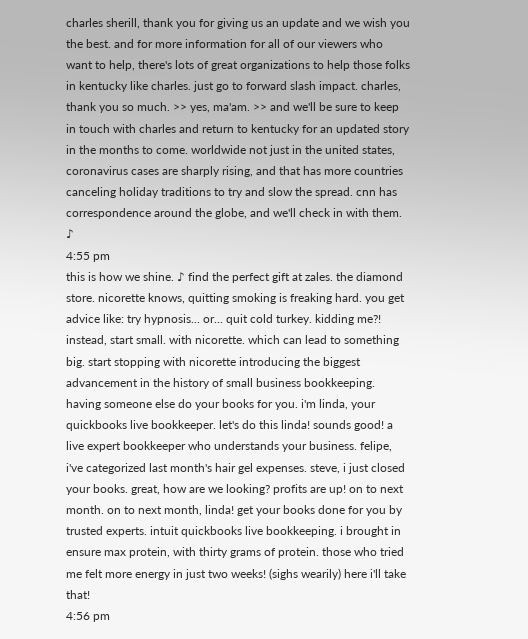charles sherill, thank you for giving us an update and we wish you the best. and for more information for all of our viewers who want to help, there's lots of great organizations to help those folks in kentucky like charles. just go to forward slash impact. charles, thank you so much. >> yes, ma'am. >> and we'll be sure to keep in touch with charles and return to kentucky for an updated story in the months to come. worldwide not just in the united states, coronavirus cases are sharply rising, and that has more countries canceling holiday traditions to try and slow the spread. cnn has correspondence around the globe, and we'll check in with them. ♪
4:55 pm
this is how we shine. ♪ find the perfect gift at zales. the diamond store. nicorette knows, quitting smoking is freaking hard. you get advice like: try hypnosis... or... quit cold turkey. kidding me?! instead, start small. with nicorette. which can lead to something big. start stopping with nicorette introducing the biggest advancement in the history of small business bookkeeping. having someone else do your books for you. i'm linda, your quickbooks live bookkeeper. let's do this linda! sounds good! a live expert bookkeeper who understands your business. felipe, i've categorized last month's hair gel expenses. steve, i just closed your books. great, how are we looking? profits are up! on to next month. on to next month, linda! get your books done for you by trusted experts. intuit quickbooks live bookkeeping. i brought in ensure max protein, with thirty grams of protein. those who tried me felt more energy in just two weeks! (sighs wearily) here i'll take that!
4:56 pm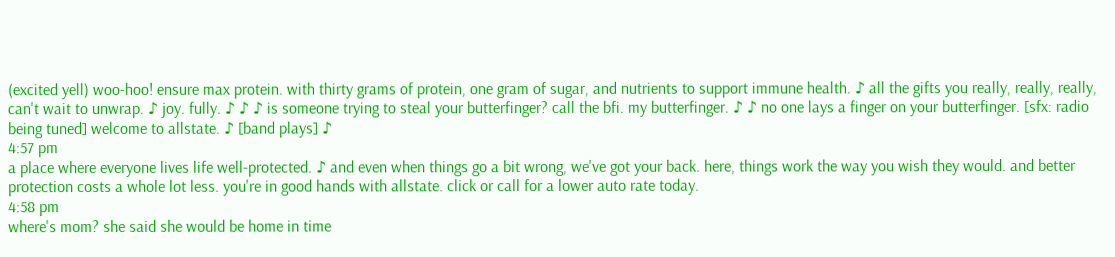(excited yell) woo-hoo! ensure max protein. with thirty grams of protein, one gram of sugar, and nutrients to support immune health. ♪ all the gifts you really, really, really, can't wait to unwrap. ♪ joy. fully. ♪ ♪ ♪ is someone trying to steal your butterfinger? call the bfi. my butterfinger. ♪ ♪ no one lays a finger on your butterfinger. [sfx: radio being tuned] welcome to allstate. ♪ [band plays] ♪
4:57 pm
a place where everyone lives life well-protected. ♪ and even when things go a bit wrong, we've got your back. here, things work the way you wish they would. and better protection costs a whole lot less. you're in good hands with allstate. click or call for a lower auto rate today.
4:58 pm
where's mom? she said she would be home in time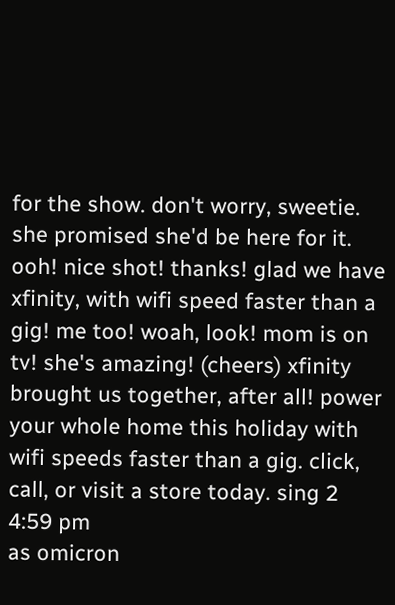for the show. don't worry, sweetie. she promised she'd be here for it. ooh! nice shot! thanks! glad we have xfinity, with wifi speed faster than a gig! me too! woah, look! mom is on tv! she's amazing! (cheers) xfinity brought us together, after all! power your whole home this holiday with wifi speeds faster than a gig. click, call, or visit a store today. sing 2
4:59 pm
as omicron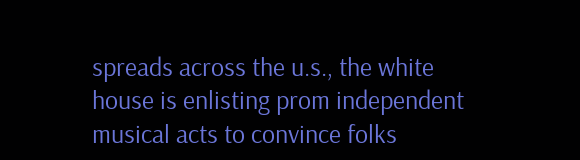spreads across the u.s., the white house is enlisting prom independent musical acts to convince folks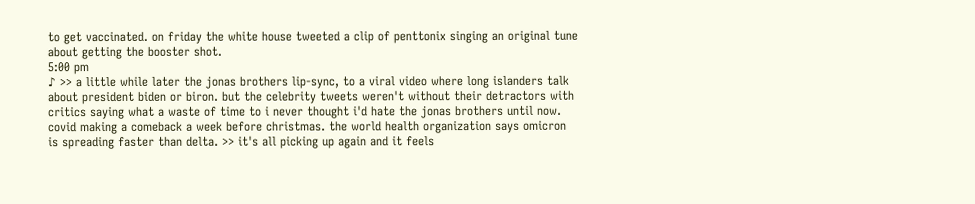to get vaccinated. on friday the white house tweeted a clip of penttonix singing an original tune about getting the booster shot.
5:00 pm
♪ >> a little while later the jonas brothers lip-sync, to a viral video where long islanders talk about president biden or biron. but the celebrity tweets weren't without their detractors with critics saying what a waste of time to i never thought i'd hate the jonas brothers until now. covid making a comeback a week before christmas. the world health organization says omicron is spreading faster than delta. >> it's all picking up again and it feels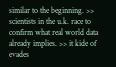similar to the beginning. >> scientists in the u.k. race to confirm what real world data already implies. >> it kide of evades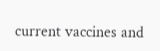current vaccines and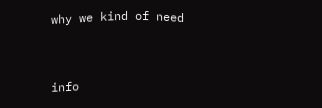why we kind of need


info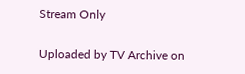Stream Only

Uploaded by TV Archive on